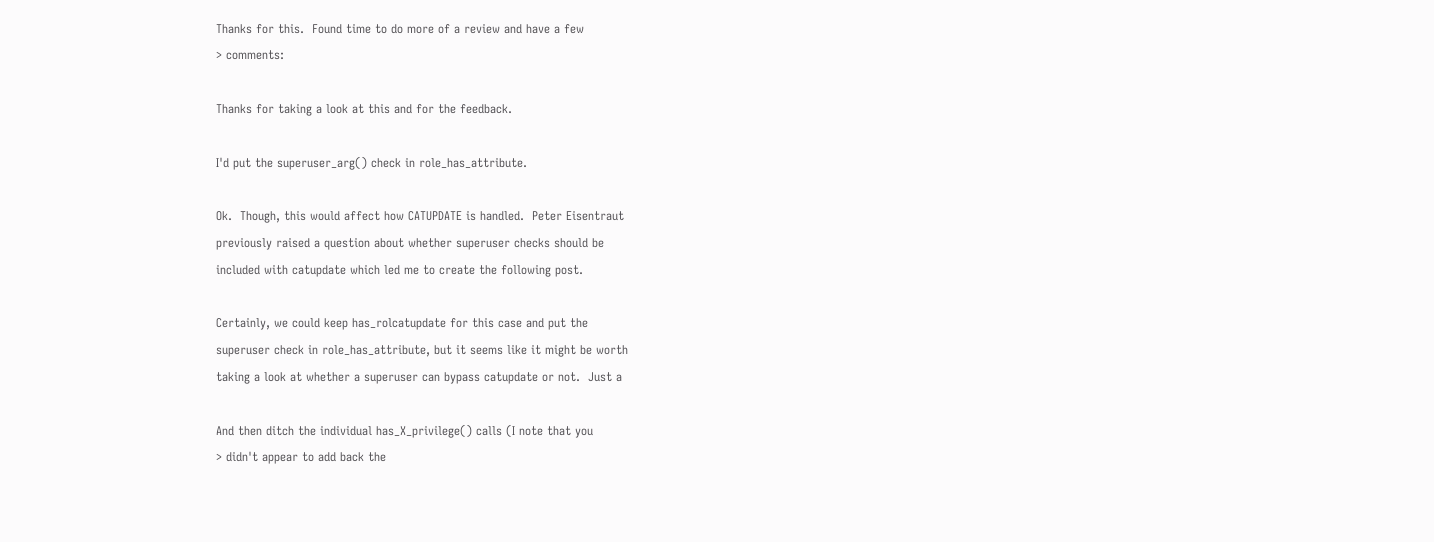Thanks for this.  Found time to do more of a review and have a few
> comments:

Thanks for taking a look at this and for the feedback.

I'd put the superuser_arg() check in role_has_attribute.

Ok.  Though, this would affect how CATUPDATE is handled.  Peter Eisentraut
previously raised a question about whether superuser checks should be
included with catupdate which led me to create the following post.

Certainly, we could keep has_rolcatupdate for this case and put the
superuser check in role_has_attribute, but it seems like it might be worth
taking a look at whether a superuser can bypass catupdate or not.  Just a

And then ditch the individual has_X_privilege() calls (I note that you
> didn't appear to add back the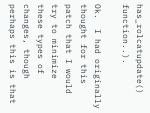has_rolcatupdate() function..).

Ok.  I had originally thought for this patch that I would try to minimize
these types of changes, though perhaps this is that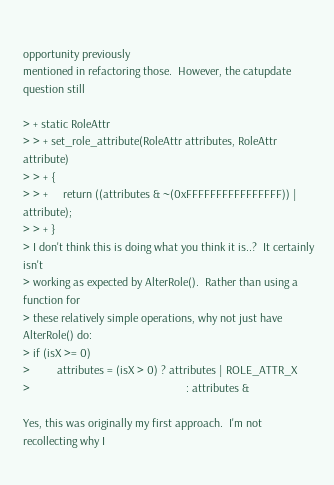opportunity previously
mentioned in refactoring those.  However, the catupdate question still

> + static RoleAttr
> > + set_role_attribute(RoleAttr attributes, RoleAttr attribute)
> > + {
> > +     return ((attributes & ~(0xFFFFFFFFFFFFFFFF)) | attribute);
> > + }
> I don't think this is doing what you think it is..?  It certainly isn't
> working as expected by AlterRole().  Rather than using a function for
> these relatively simple operations, why not just have AlterRole() do:
> if (isX >= 0)
>         attributes = (isX > 0) ? attributes | ROLE_ATTR_X
>                                                    : attributes &

Yes, this was originally my first approach.  I'm not recollecting why I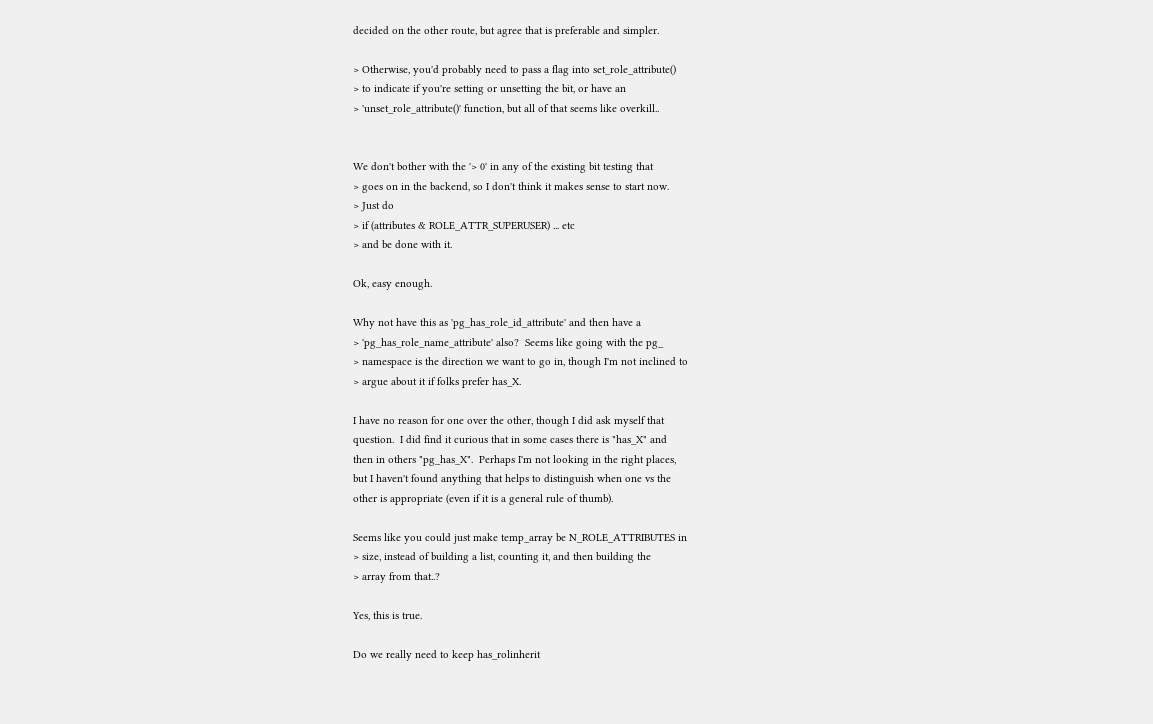decided on the other route, but agree that is preferable and simpler.

> Otherwise, you'd probably need to pass a flag into set_role_attribute()
> to indicate if you're setting or unsetting the bit, or have an
> 'unset_role_attribute()' function, but all of that seems like overkill..


We don't bother with the '> 0' in any of the existing bit testing that
> goes on in the backend, so I don't think it makes sense to start now.
> Just do
> if (attributes & ROLE_ATTR_SUPERUSER) ... etc
> and be done with it.

Ok, easy enough.

Why not have this as 'pg_has_role_id_attribute' and then have a
> 'pg_has_role_name_attribute' also?  Seems like going with the pg_
> namespace is the direction we want to go in, though I'm not inclined to
> argue about it if folks prefer has_X.

I have no reason for one over the other, though I did ask myself that
question.  I did find it curious that in some cases there is "has_X" and
then in others "pg_has_X".  Perhaps I'm not looking in the right places,
but I haven't found anything that helps to distinguish when one vs the
other is appropriate (even if it is a general rule of thumb).

Seems like you could just make temp_array be N_ROLE_ATTRIBUTES in
> size, instead of building a list, counting it, and then building the
> array from that..?

Yes, this is true.

Do we really need to keep has_rolinherit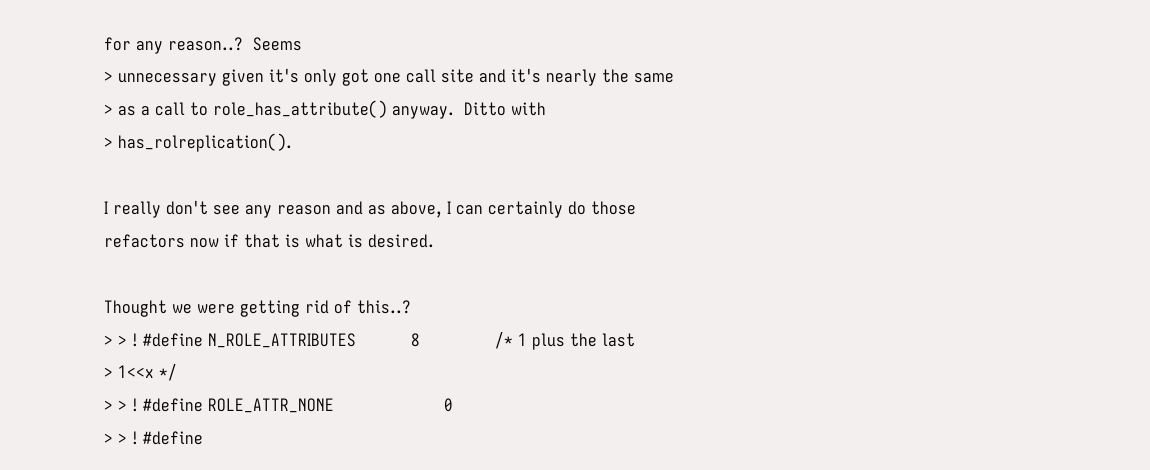for any reason..?  Seems
> unnecessary given it's only got one call site and it's nearly the same
> as a call to role_has_attribute() anyway.  Ditto with
> has_rolreplication().

I really don't see any reason and as above, I can certainly do those
refactors now if that is what is desired.

Thought we were getting rid of this..?
> > ! #define N_ROLE_ATTRIBUTES           8               /* 1 plus the last
> 1<<x */
> > ! #define ROLE_ATTR_NONE                      0
> > ! #define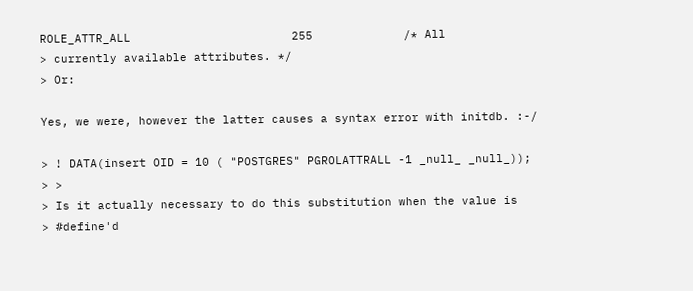ROLE_ATTR_ALL                       255             /* All
> currently available attributes. */
> Or:

Yes, we were, however the latter causes a syntax error with initdb. :-/

> ! DATA(insert OID = 10 ( "POSTGRES" PGROLATTRALL -1 _null_ _null_));
> >
> Is it actually necessary to do this substitution when the value is
> #define'd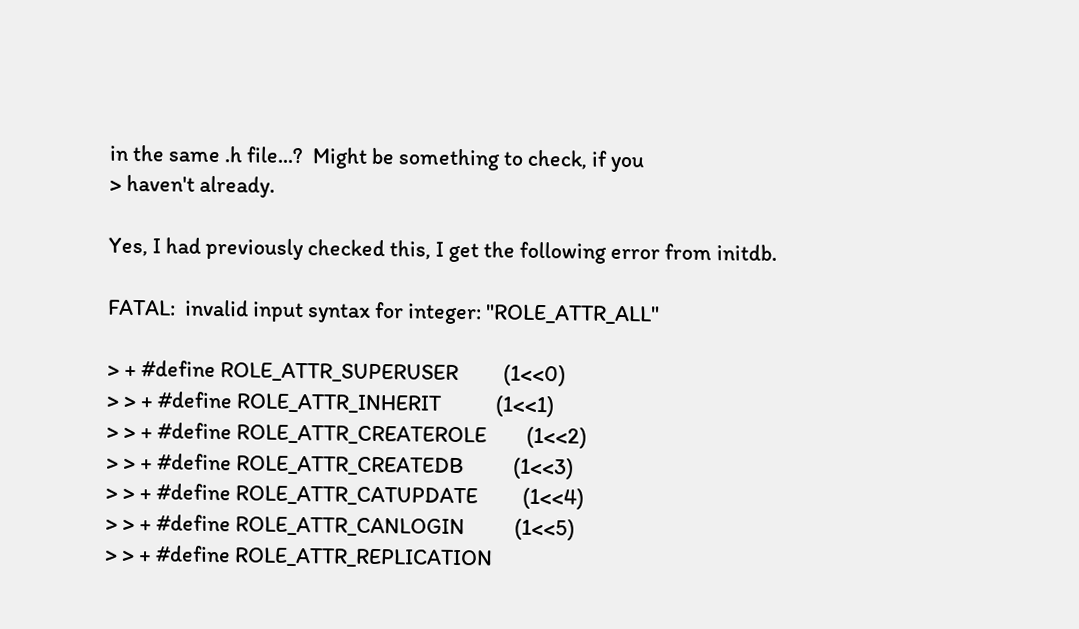in the same .h file...?  Might be something to check, if you
> haven't already.

Yes, I had previously checked this, I get the following error from initdb.

FATAL:  invalid input syntax for integer: "ROLE_ATTR_ALL"

> + #define ROLE_ATTR_SUPERUSER         (1<<0)
> > + #define ROLE_ATTR_INHERIT           (1<<1)
> > + #define ROLE_ATTR_CREATEROLE        (1<<2)
> > + #define ROLE_ATTR_CREATEDB          (1<<3)
> > + #define ROLE_ATTR_CATUPDATE         (1<<4)
> > + #define ROLE_ATTR_CANLOGIN          (1<<5)
> > + #define ROLE_ATTR_REPLICATION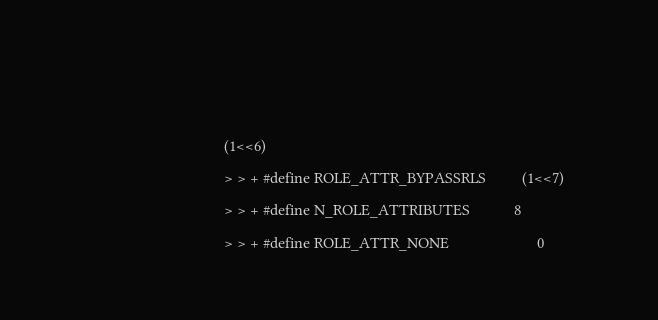(1<<6)
> > + #define ROLE_ATTR_BYPASSRLS         (1<<7)
> > + #define N_ROLE_ATTRIBUTES           8
> > + #define ROLE_ATTR_NONE                      0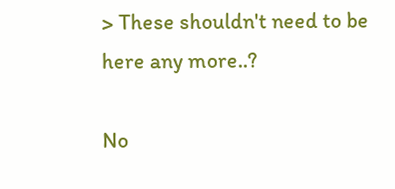> These shouldn't need to be here any more..?

No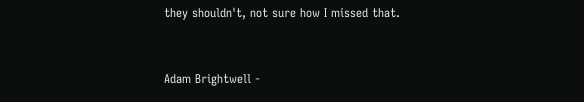they shouldn't, not sure how I missed that.


Adam Brightwell -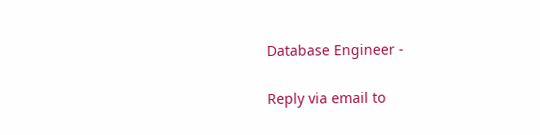Database Engineer -

Reply via email to